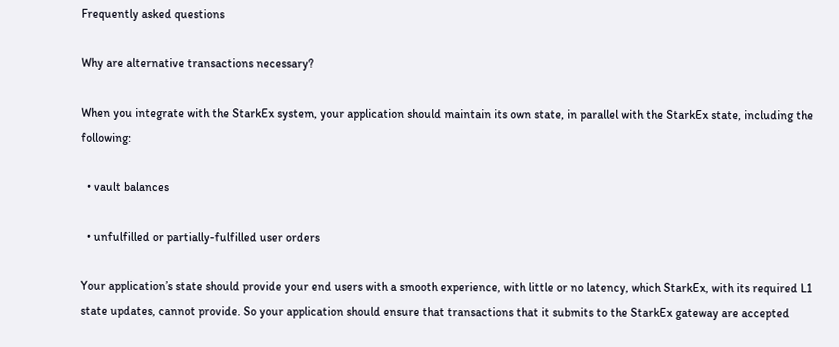Frequently asked questions

Why are alternative transactions necessary?

When you integrate with the StarkEx system, your application should maintain its own state, in parallel with the StarkEx state, including the following:

  • vault balances

  • unfulfilled or partially-fulfilled user orders

Your application’s state should provide your end users with a smooth experience, with little or no latency, which StarkEx, with its required L1 state updates, cannot provide. So your application should ensure that transactions that it submits to the StarkEx gateway are accepted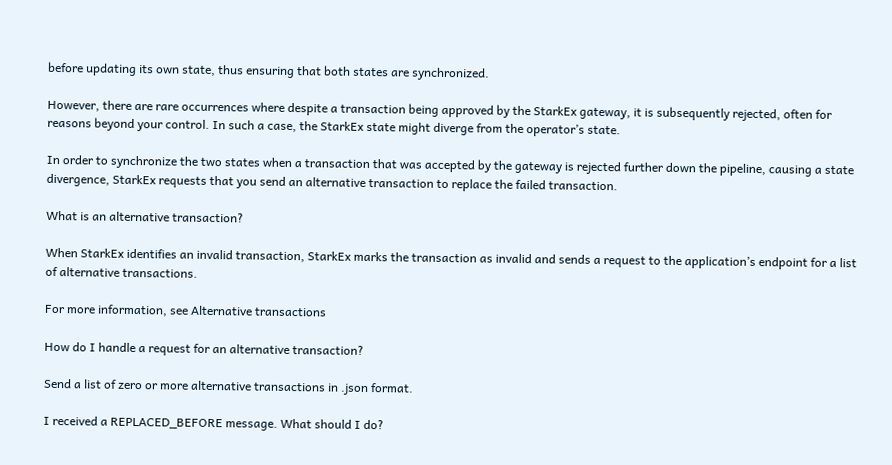before updating its own state, thus ensuring that both states are synchronized.

However, there are rare occurrences where despite a transaction being approved by the StarkEx gateway, it is subsequently rejected, often for reasons beyond your control. In such a case, the StarkEx state might diverge from the operator’s state.

In order to synchronize the two states when a transaction that was accepted by the gateway is rejected further down the pipeline, causing a state divergence, StarkEx requests that you send an alternative transaction to replace the failed transaction.

What is an alternative transaction?

When StarkEx identifies an invalid transaction, StarkEx marks the transaction as invalid and sends a request to the application’s endpoint for a list of alternative transactions.

For more information, see Alternative transactions

How do I handle a request for an alternative transaction?

Send a list of zero or more alternative transactions in .json format.

I received a REPLACED_BEFORE message. What should I do?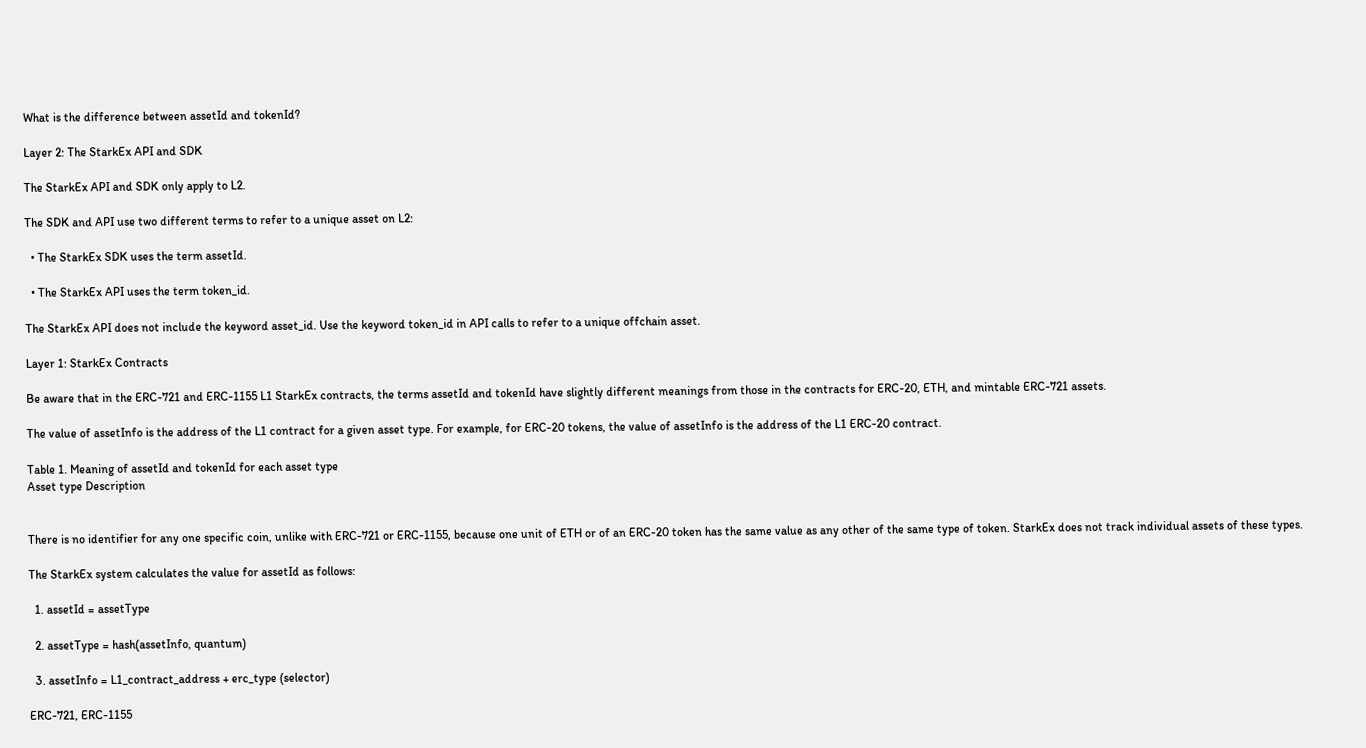What is the difference between assetId and tokenId?

Layer 2: The StarkEx API and SDK

The StarkEx API and SDK only apply to L2.

The SDK and API use two different terms to refer to a unique asset on L2:

  • The StarkEx SDK uses the term assetId.

  • The StarkEx API uses the term token_id.

The StarkEx API does not include the keyword asset_id. Use the keyword token_id in API calls to refer to a unique offchain asset.

Layer 1: StarkEx Contracts

Be aware that in the ERC-721 and ERC-1155 L1 StarkEx contracts, the terms assetId and tokenId have slightly different meanings from those in the contracts for ERC-20, ETH, and mintable ERC-721 assets.

The value of assetInfo is the address of the L1 contract for a given asset type. For example, for ERC-20 tokens, the value of assetInfo is the address of the L1 ERC-20 contract.

Table 1. Meaning of assetId and tokenId for each asset type
Asset type Description


There is no identifier for any one specific coin, unlike with ERC-721 or ERC-1155, because one unit of ETH or of an ERC-20 token has the same value as any other of the same type of token. StarkEx does not track individual assets of these types.

The StarkEx system calculates the value for assetId as follows:

  1. assetId = assetType

  2. assetType = hash(assetInfo, quantum)

  3. assetInfo = L1_contract_address + erc_type (selector)

ERC-721, ERC-1155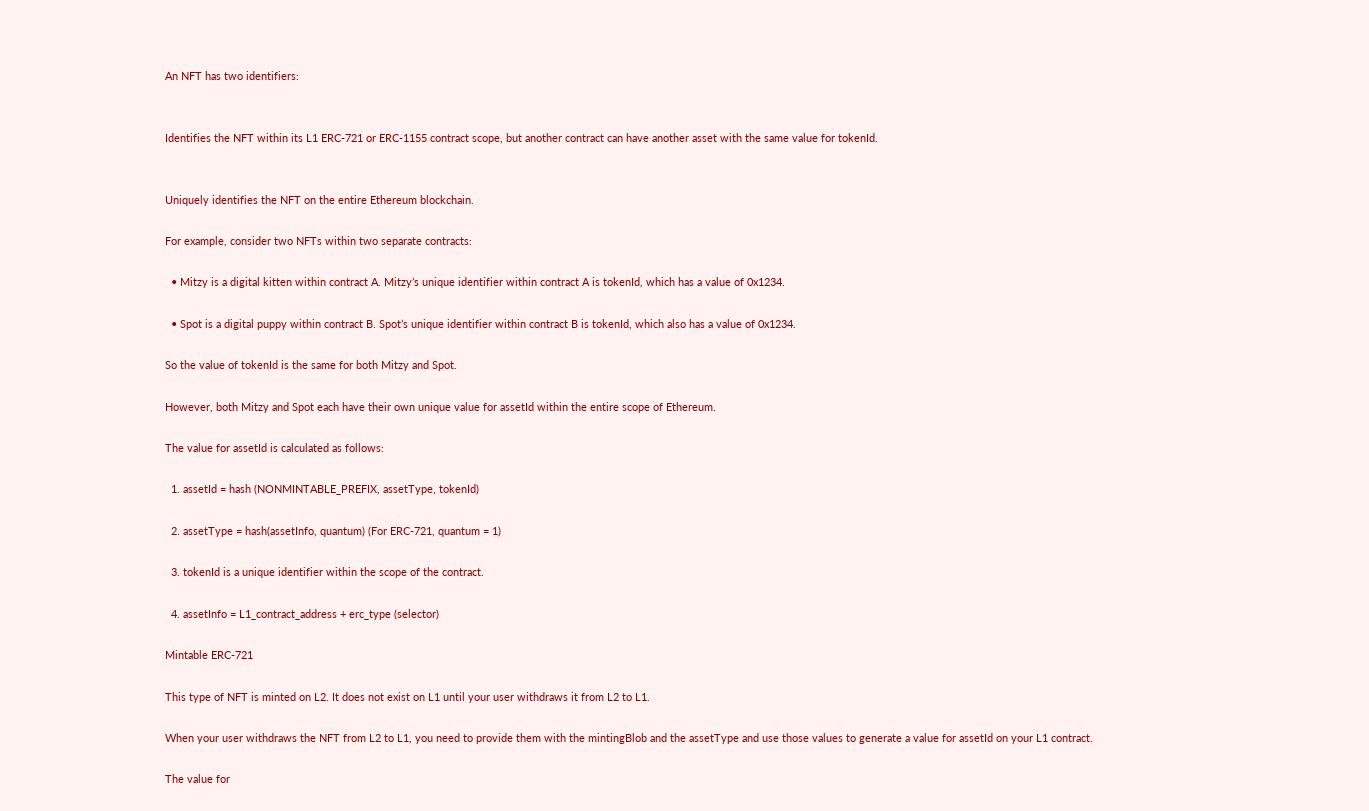An NFT has two identifiers:


Identifies the NFT within its L1 ERC-721 or ERC-1155 contract scope, but another contract can have another asset with the same value for tokenId.


Uniquely identifies the NFT on the entire Ethereum blockchain.

For example, consider two NFTs within two separate contracts:

  • Mitzy is a digital kitten within contract A. Mitzy’s unique identifier within contract A is tokenId, which has a value of 0x1234.

  • Spot is a digital puppy within contract B. Spot’s unique identifier within contract B is tokenId, which also has a value of 0x1234.

So the value of tokenId is the same for both Mitzy and Spot.

However, both Mitzy and Spot each have their own unique value for assetId within the entire scope of Ethereum.

The value for assetId is calculated as follows:

  1. assetId = hash (NONMINTABLE_PREFIX, assetType, tokenId)

  2. assetType = hash(assetInfo, quantum) (For ERC-721, quantum = 1)

  3. tokenId is a unique identifier within the scope of the contract.

  4. assetInfo = L1_contract_address + erc_type (selector)

Mintable ERC-721

This type of NFT is minted on L2. It does not exist on L1 until your user withdraws it from L2 to L1.

When your user withdraws the NFT from L2 to L1, you need to provide them with the mintingBlob and the assetType and use those values to generate a value for assetId on your L1 contract.

The value for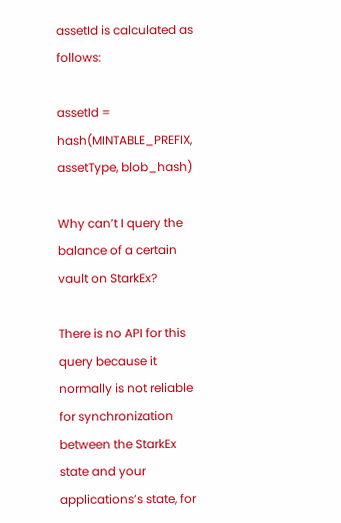assetId is calculated as follows:

assetId = hash(MINTABLE_PREFIX, assetType, blob_hash)

Why can’t I query the balance of a certain vault on StarkEx?

There is no API for this query because it normally is not reliable for synchronization between the StarkEx state and your applications’s state, for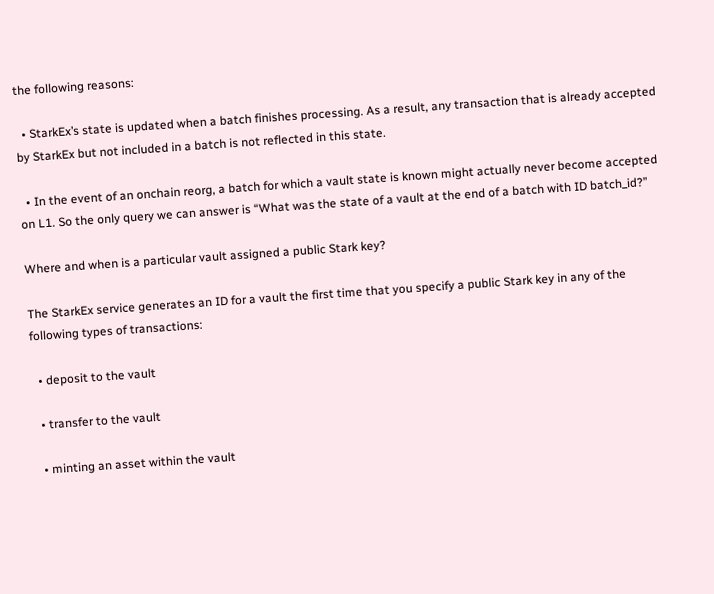the following reasons:

  • StarkEx’s state is updated when a batch finishes processing. As a result, any transaction that is already accepted by StarkEx but not included in a batch is not reflected in this state.

  • In the event of an onchain reorg, a batch for which a vault state is known might actually never become accepted on L1. So the only query we can answer is “What was the state of a vault at the end of a batch with ID batch_id?”

Where and when is a particular vault assigned a public Stark key?

The StarkEx service generates an ID for a vault the first time that you specify a public Stark key in any of the following types of transactions:

  • deposit to the vault

  • transfer to the vault

  • minting an asset within the vault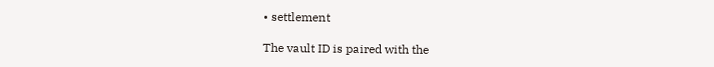• settlement

The vault ID is paired with the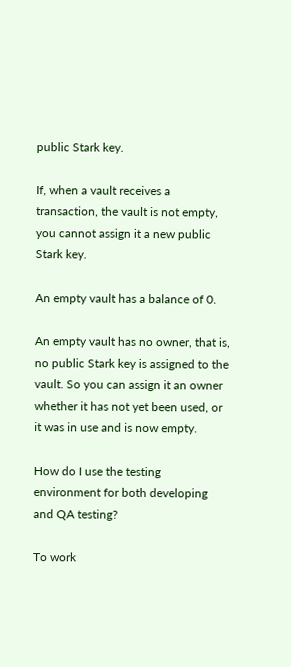public Stark key.

If, when a vault receives a transaction, the vault is not empty, you cannot assign it a new public Stark key.

An empty vault has a balance of 0.

An empty vault has no owner, that is, no public Stark key is assigned to the vault. So you can assign it an owner whether it has not yet been used, or it was in use and is now empty.

How do I use the testing environment for both developing and QA testing?

To work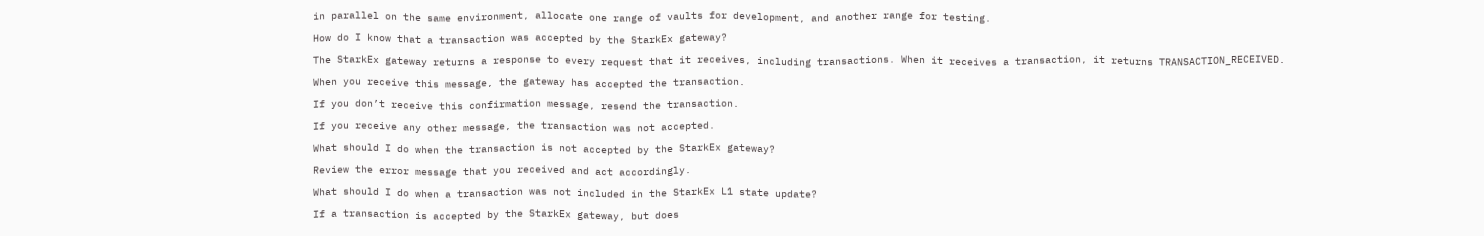in parallel on the same environment, allocate one range of vaults for development, and another range for testing.

How do I know that a transaction was accepted by the StarkEx gateway?

The StarkEx gateway returns a response to every request that it receives, including transactions. When it receives a transaction, it returns TRANSACTION_RECEIVED.

When you receive this message, the gateway has accepted the transaction.

If you don’t receive this confirmation message, resend the transaction.

If you receive any other message, the transaction was not accepted.

What should I do when the transaction is not accepted by the StarkEx gateway?

Review the error message that you received and act accordingly.

What should I do when a transaction was not included in the StarkEx L1 state update?

If a transaction is accepted by the StarkEx gateway, but does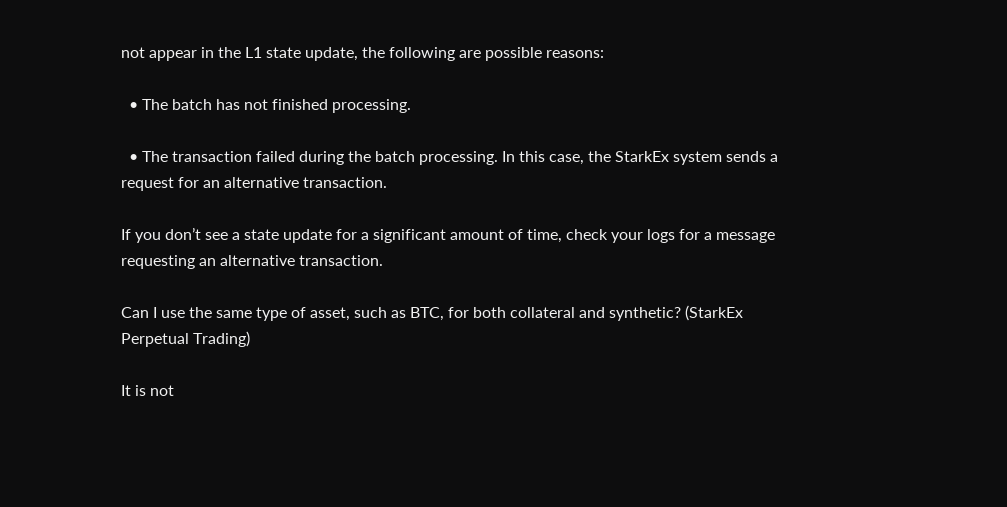not appear in the L1 state update, the following are possible reasons:

  • The batch has not finished processing.

  • The transaction failed during the batch processing. In this case, the StarkEx system sends a request for an alternative transaction.

If you don’t see a state update for a significant amount of time, check your logs for a message requesting an alternative transaction.

Can I use the same type of asset, such as BTC, for both collateral and synthetic? (StarkEx Perpetual Trading)

It is not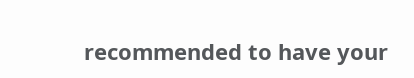recommended to have your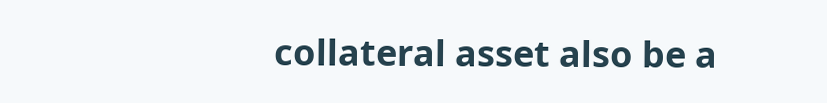collateral asset also be a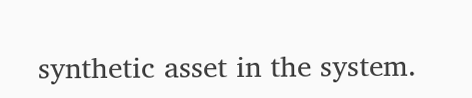synthetic asset in the system.